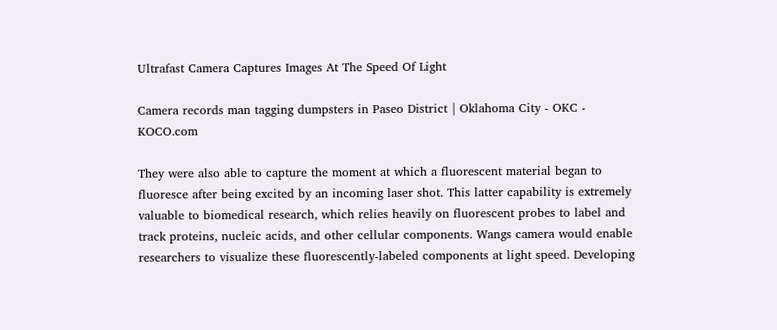Ultrafast Camera Captures Images At The Speed Of Light

Camera records man tagging dumpsters in Paseo District | Oklahoma City - OKC - KOCO.com

They were also able to capture the moment at which a fluorescent material began to fluoresce after being excited by an incoming laser shot. This latter capability is extremely valuable to biomedical research, which relies heavily on fluorescent probes to label and track proteins, nucleic acids, and other cellular components. Wangs camera would enable researchers to visualize these fluorescently-labeled components at light speed. Developing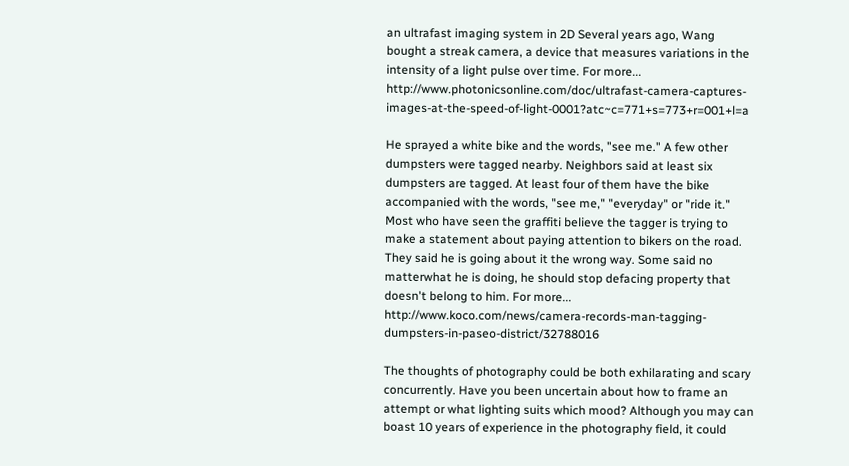an ultrafast imaging system in 2D Several years ago, Wang bought a streak camera, a device that measures variations in the intensity of a light pulse over time. For more... http://www.photonicsonline.com/doc/ultrafast-camera-captures-images-at-the-speed-of-light-0001?atc~c=771+s=773+r=001+l=a

He sprayed a white bike and the words, "see me." A few other dumpsters were tagged nearby. Neighbors said at least six dumpsters are tagged. At least four of them have the bike accompanied with the words, "see me," "everyday" or "ride it." Most who have seen the graffiti believe the tagger is trying to make a statement about paying attention to bikers on the road. They said he is going about it the wrong way. Some said no matterwhat he is doing, he should stop defacing property that doesn't belong to him. For more... http://www.koco.com/news/camera-records-man-tagging-dumpsters-in-paseo-district/32788016

The thoughts of photography could be both exhilarating and scary concurrently. Have you been uncertain about how to frame an attempt or what lighting suits which mood? Although you may can boast 10 years of experience in the photography field, it could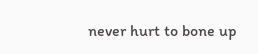never hurt to bone up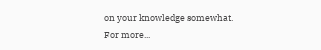on your knowledge somewhat.
For more...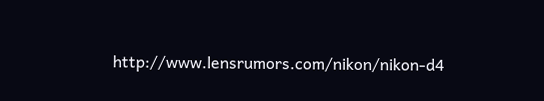http://www.lensrumors.com/nikon/nikon-d4